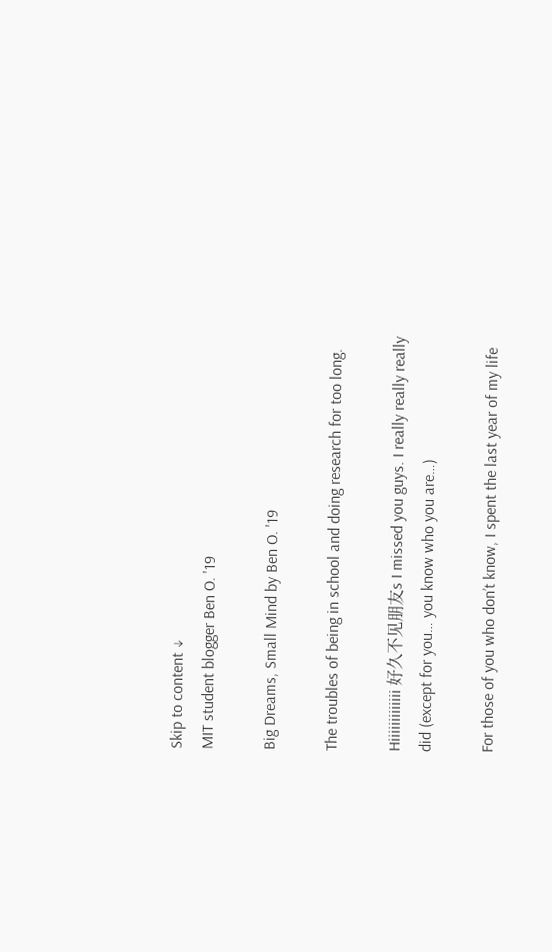Skip to content ↓
MIT student blogger Ben O. '19

Big Dreams, Small Mind by Ben O. '19

The troubles of being in school and doing research for too long.

Hiiiiiiiiiiiii 好久不见朋友s I missed you guys. I really really really did (except for you… you know who you are…)

For those of you who don’t know, I spent the last year of my life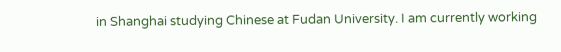in Shanghai studying Chinese at Fudan University. I am currently working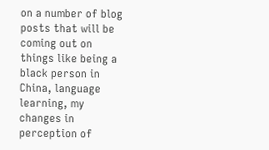on a number of blog posts that will be coming out on things like being a black person in China, language learning, my changes in perception of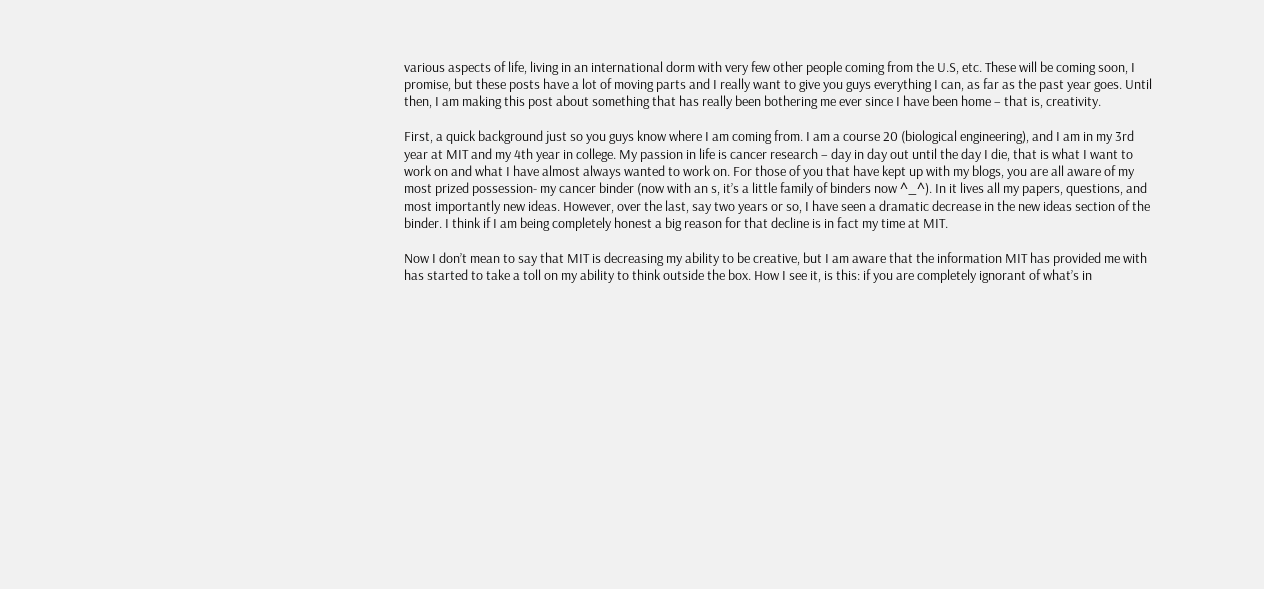various aspects of life, living in an international dorm with very few other people coming from the U.S, etc. These will be coming soon, I promise, but these posts have a lot of moving parts and I really want to give you guys everything I can, as far as the past year goes. Until then, I am making this post about something that has really been bothering me ever since I have been home – that is, creativity.

First, a quick background just so you guys know where I am coming from. I am a course 20 (biological engineering), and I am in my 3rd year at MIT and my 4th year in college. My passion in life is cancer research – day in day out until the day I die, that is what I want to work on and what I have almost always wanted to work on. For those of you that have kept up with my blogs, you are all aware of my most prized possession- my cancer binder (now with an s, it’s a little family of binders now ^_^). In it lives all my papers, questions, and most importantly new ideas. However, over the last, say two years or so, I have seen a dramatic decrease in the new ideas section of the binder. I think if I am being completely honest a big reason for that decline is in fact my time at MIT.

Now I don’t mean to say that MIT is decreasing my ability to be creative, but I am aware that the information MIT has provided me with has started to take a toll on my ability to think outside the box. How I see it, is this: if you are completely ignorant of what’s in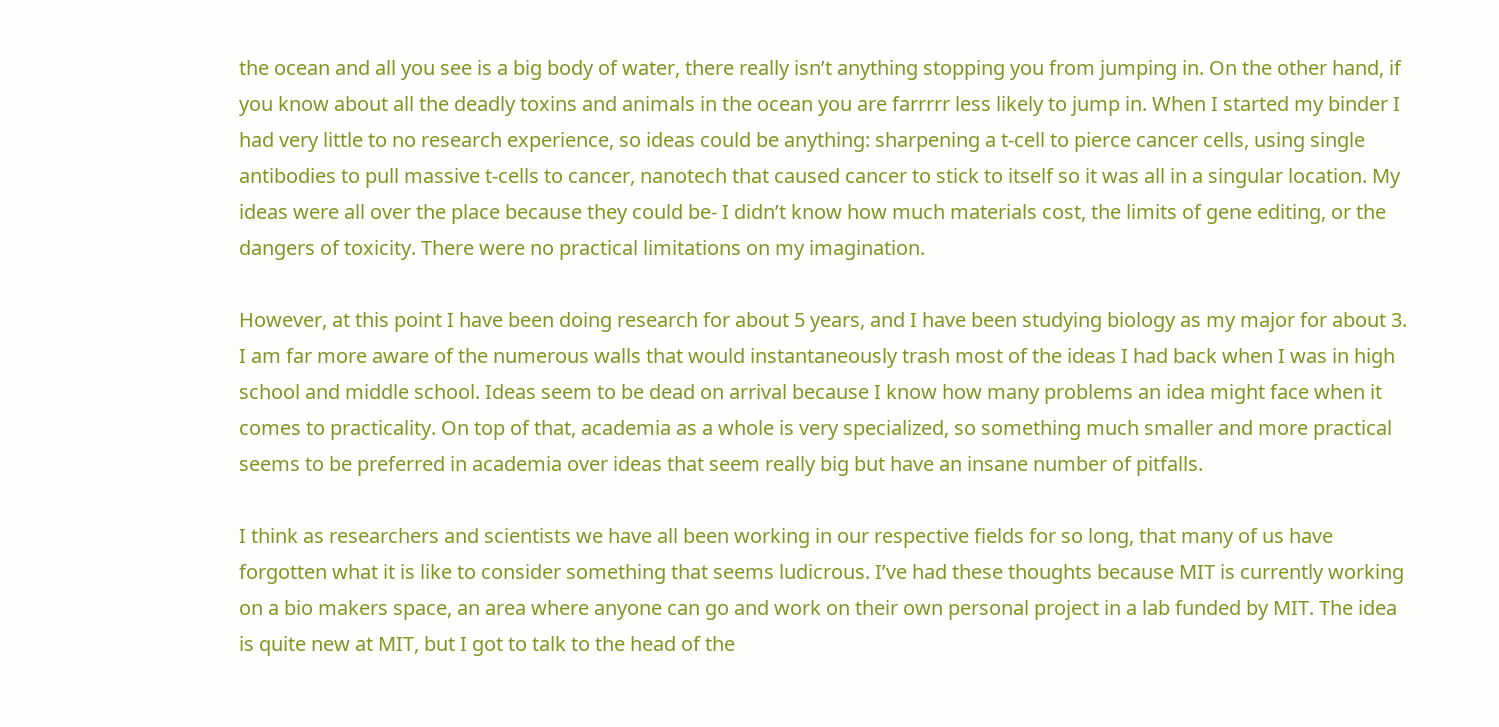the ocean and all you see is a big body of water, there really isn’t anything stopping you from jumping in. On the other hand, if you know about all the deadly toxins and animals in the ocean you are farrrrr less likely to jump in. When I started my binder I had very little to no research experience, so ideas could be anything: sharpening a t-cell to pierce cancer cells, using single antibodies to pull massive t-cells to cancer, nanotech that caused cancer to stick to itself so it was all in a singular location. My ideas were all over the place because they could be- I didn’t know how much materials cost, the limits of gene editing, or the dangers of toxicity. There were no practical limitations on my imagination.

However, at this point I have been doing research for about 5 years, and I have been studying biology as my major for about 3. I am far more aware of the numerous walls that would instantaneously trash most of the ideas I had back when I was in high school and middle school. Ideas seem to be dead on arrival because I know how many problems an idea might face when it comes to practicality. On top of that, academia as a whole is very specialized, so something much smaller and more practical seems to be preferred in academia over ideas that seem really big but have an insane number of pitfalls.

I think as researchers and scientists we have all been working in our respective fields for so long, that many of us have forgotten what it is like to consider something that seems ludicrous. I’ve had these thoughts because MIT is currently working on a bio makers space, an area where anyone can go and work on their own personal project in a lab funded by MIT. The idea is quite new at MIT, but I got to talk to the head of the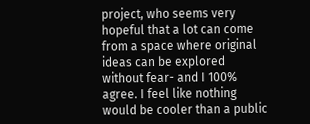project, who seems very hopeful that a lot can come from a space where original ideas can be explored without fear- and I 100% agree. I feel like nothing would be cooler than a public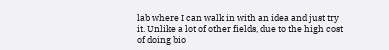lab where I can walk in with an idea and just try it. Unlike a lot of other fields, due to the high cost of doing bio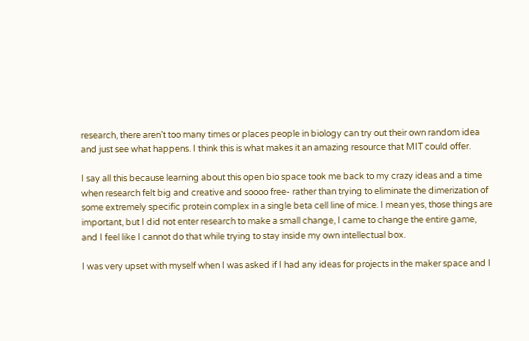research, there aren’t too many times or places people in biology can try out their own random idea and just see what happens. I think this is what makes it an amazing resource that MIT could offer.

I say all this because learning about this open bio space took me back to my crazy ideas and a time when research felt big and creative and soooo free- rather than trying to eliminate the dimerization of some extremely specific protein complex in a single beta cell line of mice. I mean yes, those things are important, but I did not enter research to make a small change, I came to change the entire game, and I feel like I cannot do that while trying to stay inside my own intellectual box.

I was very upset with myself when I was asked if I had any ideas for projects in the maker space and I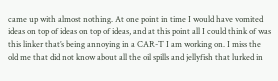came up with almost nothing. At one point in time I would have vomited ideas on top of ideas on top of ideas, and at this point all I could think of was this linker that’s being annoying in a CAR-T I am working on. I miss the old me that did not know about all the oil spills and jellyfish that lurked in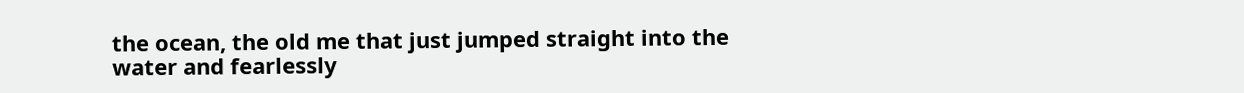the ocean, the old me that just jumped straight into the water and fearlessly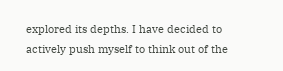explored its depths. I have decided to actively push myself to think out of the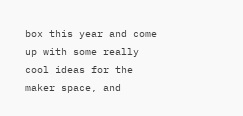box this year and come up with some really cool ideas for the maker space, and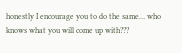honestly I encourage you to do the same… who knows what you will come up with???